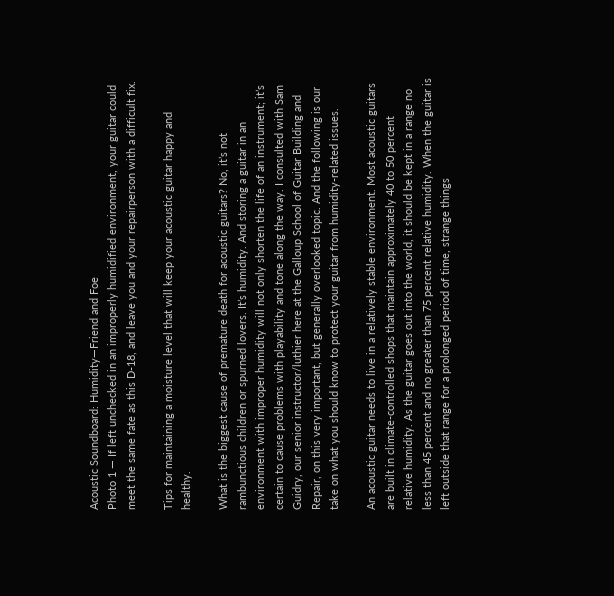Acoustic Soundboard: Humidity—Friend and Foe
Photo 1 — If left unchecked in an improperly humidified environment, your guitar could meet the same fate as this D-18, and leave you and your repairperson with a difficult fix.

Tips for maintaining a moisture level that will keep your acoustic guitar happy and healthy.

What is the biggest cause of premature death for acoustic guitars? No, it’s not rambunctious children or spurned lovers. It’s humidity. And storing a guitar in an environment with improper humidity will not only shorten the life of an instrument; it’s certain to cause problems with playability and tone along the way. I consulted with Sam Guidry, our senior instructor/luthier here at the Galloup School of Guitar Building and Repair, on this very important, but generally overlooked topic. And the following is our take on what you should know to protect your guitar from humidity-related issues.

An acoustic guitar needs to live in a relatively stable environment. Most acoustic guitars are built in climate-controlled shops that maintain approximately 40 to 50 percent relative humidity. As the guitar goes out into the world, it should be kept in a range no less than 45 percent and no greater than 75 percent relative humidity. When the guitar is left outside that range for a prolonged period of time, strange things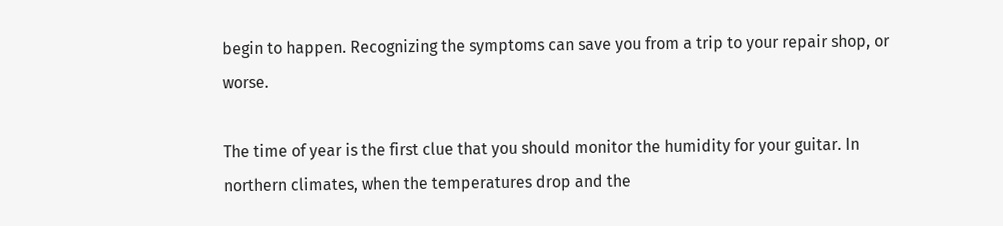begin to happen. Recognizing the symptoms can save you from a trip to your repair shop, or worse.

The time of year is the first clue that you should monitor the humidity for your guitar. In northern climates, when the temperatures drop and the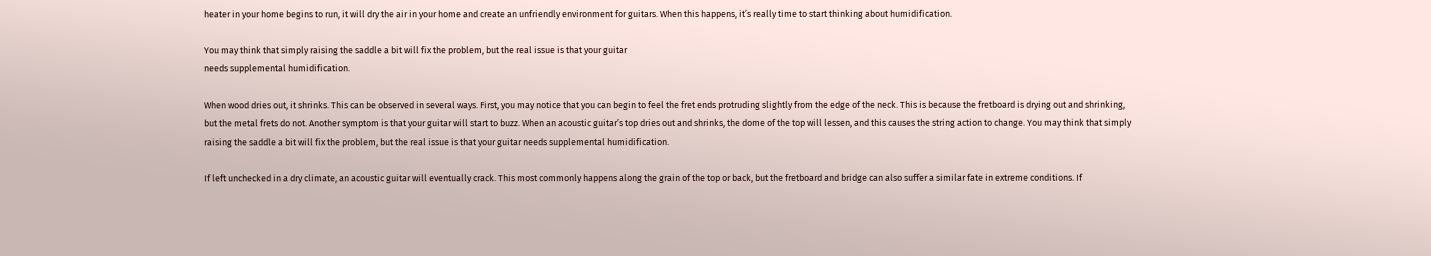heater in your home begins to run, it will dry the air in your home and create an unfriendly environment for guitars. When this happens, it’s really time to start thinking about humidification.

You may think that simply raising the saddle a bit will fix the problem, but the real issue is that your guitar
needs supplemental humidification.

When wood dries out, it shrinks. This can be observed in several ways. First, you may notice that you can begin to feel the fret ends protruding slightly from the edge of the neck. This is because the fretboard is drying out and shrinking, but the metal frets do not. Another symptom is that your guitar will start to buzz. When an acoustic guitar’s top dries out and shrinks, the dome of the top will lessen, and this causes the string action to change. You may think that simply raising the saddle a bit will fix the problem, but the real issue is that your guitar needs supplemental humidification.

If left unchecked in a dry climate, an acoustic guitar will eventually crack. This most commonly happens along the grain of the top or back, but the fretboard and bridge can also suffer a similar fate in extreme conditions. If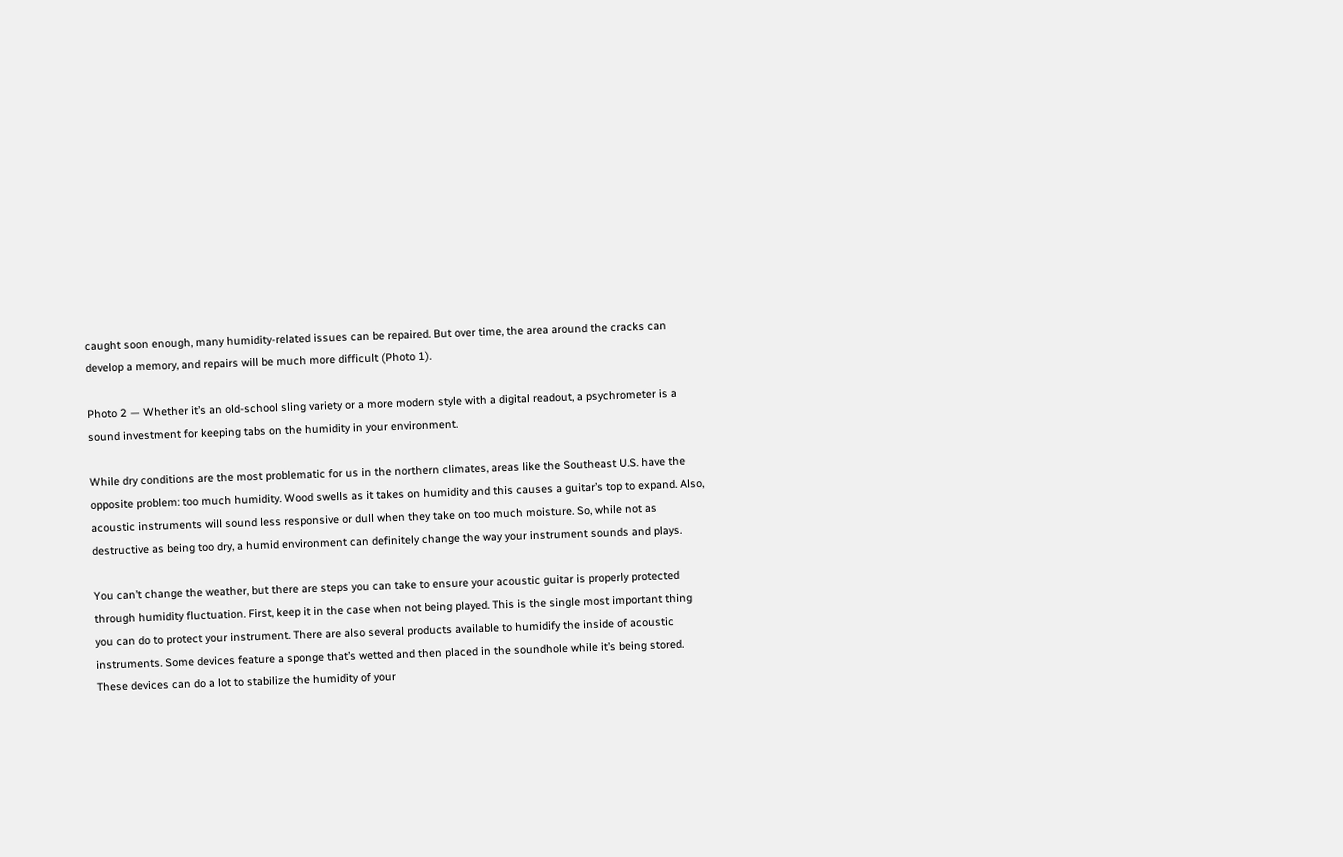caught soon enough, many humidity-related issues can be repaired. But over time, the area around the cracks can develop a memory, and repairs will be much more difficult (Photo 1).

Photo 2 — Whether it’s an old-school sling variety or a more modern style with a digital readout, a psychrometer is a sound investment for keeping tabs on the humidity in your environment.

While dry conditions are the most problematic for us in the northern climates, areas like the Southeast U.S. have the opposite problem: too much humidity. Wood swells as it takes on humidity and this causes a guitar’s top to expand. Also, acoustic instruments will sound less responsive or dull when they take on too much moisture. So, while not as destructive as being too dry, a humid environment can definitely change the way your instrument sounds and plays.

You can’t change the weather, but there are steps you can take to ensure your acoustic guitar is properly protected through humidity fluctuation. First, keep it in the case when not being played. This is the single most important thing you can do to protect your instrument. There are also several products available to humidify the inside of acoustic instruments. Some devices feature a sponge that’s wetted and then placed in the soundhole while it’s being stored. These devices can do a lot to stabilize the humidity of your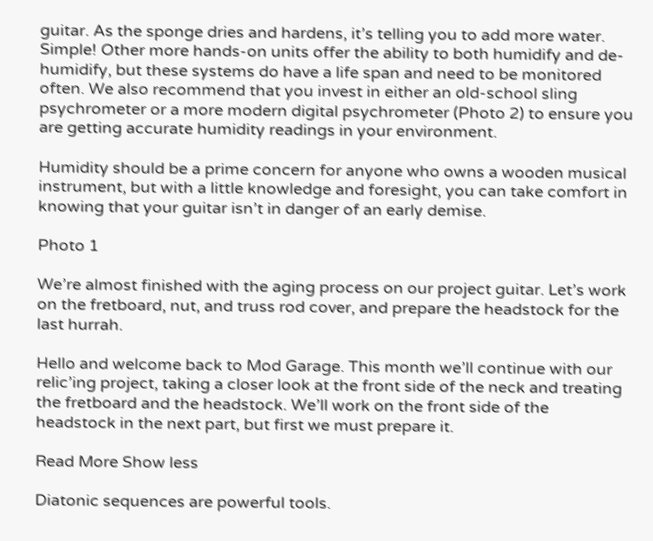guitar. As the sponge dries and hardens, it’s telling you to add more water. Simple! Other more hands-on units offer the ability to both humidify and de-humidify, but these systems do have a life span and need to be monitored often. We also recommend that you invest in either an old-school sling psychrometer or a more modern digital psychrometer (Photo 2) to ensure you are getting accurate humidity readings in your environment.

Humidity should be a prime concern for anyone who owns a wooden musical instrument, but with a little knowledge and foresight, you can take comfort in knowing that your guitar isn’t in danger of an early demise.

Photo 1

We’re almost finished with the aging process on our project guitar. Let’s work on the fretboard, nut, and truss rod cover, and prepare the headstock for the last hurrah.

Hello and welcome back to Mod Garage. This month we’ll continue with our relic’ing project, taking a closer look at the front side of the neck and treating the fretboard and the headstock. We’ll work on the front side of the headstock in the next part, but first we must prepare it.

Read More Show less

Diatonic sequences are powerful tools.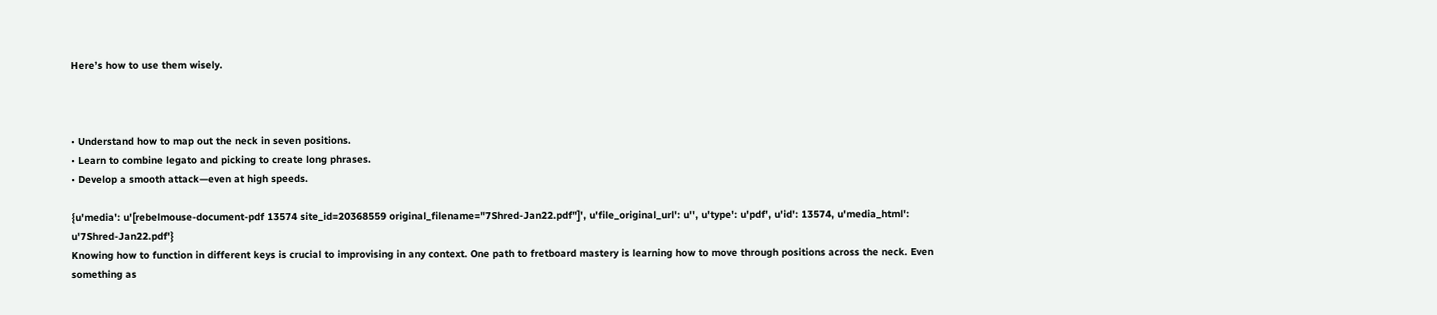Here’s how to use them wisely.



• Understand how to map out the neck in seven positions.
• Learn to combine legato and picking to create long phrases.
• Develop a smooth attack—even at high speeds.

{u'media': u'[rebelmouse-document-pdf 13574 site_id=20368559 original_filename="7Shred-Jan22.pdf"]', u'file_original_url': u'', u'type': u'pdf', u'id': 13574, u'media_html': u'7Shred-Jan22.pdf'}
Knowing how to function in different keys is crucial to improvising in any context. One path to fretboard mastery is learning how to move through positions across the neck. Even something as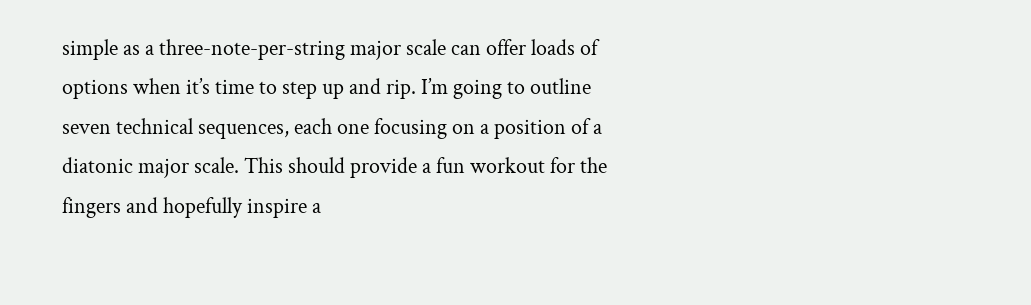simple as a three-note-per-string major scale can offer loads of options when it’s time to step up and rip. I’m going to outline seven technical sequences, each one focusing on a position of a diatonic major scale. This should provide a fun workout for the fingers and hopefully inspire a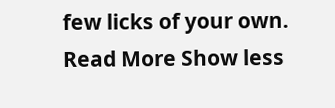few licks of your own.
Read More Show less